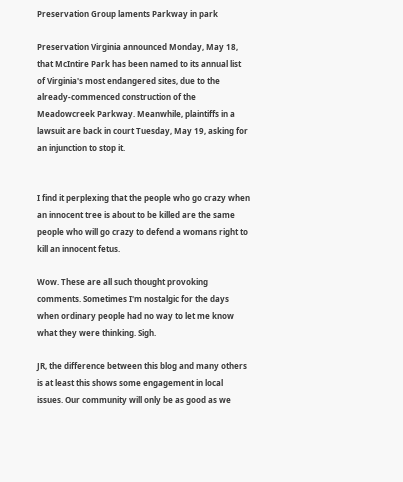Preservation Group laments Parkway in park

Preservation Virginia announced Monday, May 18, that McIntire Park has been named to its annual list of Virginia's most endangered sites, due to the already-commenced construction of the Meadowcreek Parkway. Meanwhile, plaintiffs in a lawsuit are back in court Tuesday, May 19, asking for an injunction to stop it.


I find it perplexing that the people who go crazy when an innocent tree is about to be killed are the same people who will go crazy to defend a womans right to kill an innocent fetus.

Wow. These are all such thought provoking comments. Sometimes I'm nostalgic for the days when ordinary people had no way to let me know what they were thinking. Sigh.

JR, the difference between this blog and many others is at least this shows some engagement in local issues. Our community will only be as good as we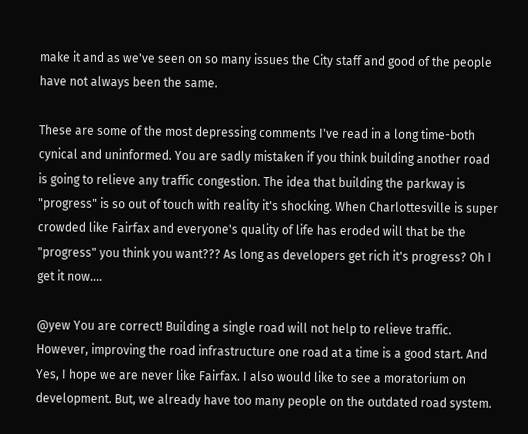make it and as we've seen on so many issues the City staff and good of the people have not always been the same.

These are some of the most depressing comments I've read in a long time-both cynical and uninformed. You are sadly mistaken if you think building another road is going to relieve any traffic congestion. The idea that building the parkway is "progress" is so out of touch with reality it's shocking. When Charlottesville is super crowded like Fairfax and everyone's quality of life has eroded will that be the "progress" you think you want??? As long as developers get rich it's progress? Oh I get it now....

@yew You are correct! Building a single road will not help to relieve traffic. However, improving the road infrastructure one road at a time is a good start. And Yes, I hope we are never like Fairfax. I also would like to see a moratorium on development. But, we already have too many people on the outdated road system.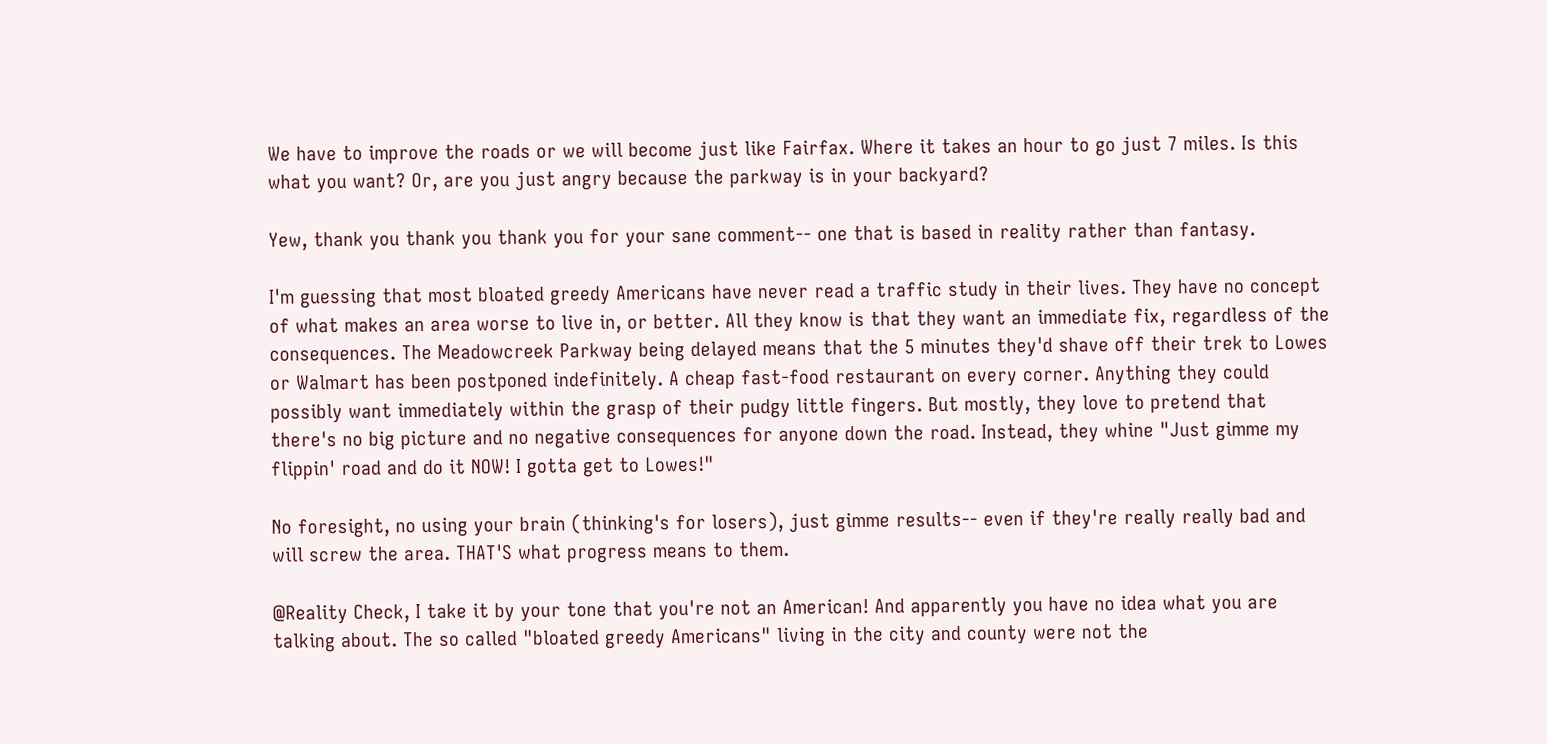We have to improve the roads or we will become just like Fairfax. Where it takes an hour to go just 7 miles. Is this what you want? Or, are you just angry because the parkway is in your backyard?

Yew, thank you thank you thank you for your sane comment-- one that is based in reality rather than fantasy.

I'm guessing that most bloated greedy Americans have never read a traffic study in their lives. They have no concept of what makes an area worse to live in, or better. All they know is that they want an immediate fix, regardless of the consequences. The Meadowcreek Parkway being delayed means that the 5 minutes they'd shave off their trek to Lowes or Walmart has been postponed indefinitely. A cheap fast-food restaurant on every corner. Anything they could possibly want immediately within the grasp of their pudgy little fingers. But mostly, they love to pretend that there's no big picture and no negative consequences for anyone down the road. Instead, they whine "Just gimme my flippin' road and do it NOW! I gotta get to Lowes!"

No foresight, no using your brain (thinking's for losers), just gimme results-- even if they're really really bad and will screw the area. THAT'S what progress means to them.

@Reality Check, I take it by your tone that you're not an American! And apparently you have no idea what you are talking about. The so called "bloated greedy Americans" living in the city and county were not the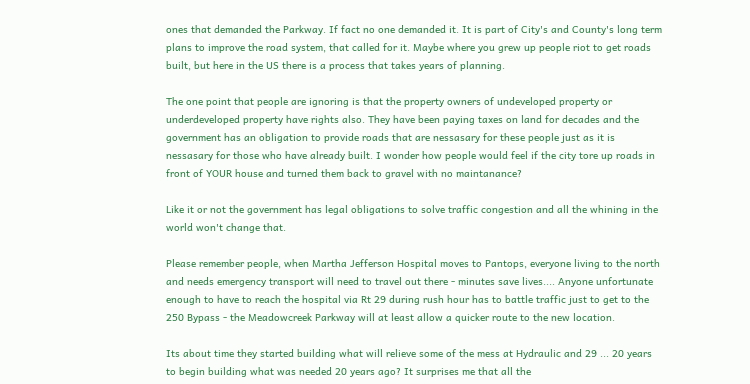ones that demanded the Parkway. If fact no one demanded it. It is part of City's and County's long term plans to improve the road system, that called for it. Maybe where you grew up people riot to get roads built, but here in the US there is a process that takes years of planning.

The one point that people are ignoring is that the property owners of undeveloped property or underdeveloped property have rights also. They have been paying taxes on land for decades and the government has an obligation to provide roads that are nessasary for these people just as it is nessasary for those who have already built. I wonder how people would feel if the city tore up roads in front of YOUR house and turned them back to gravel with no maintanance?

Like it or not the government has legal obligations to solve traffic congestion and all the whining in the world won't change that.

Please remember people, when Martha Jefferson Hospital moves to Pantops, everyone living to the north and needs emergency transport will need to travel out there - minutes save lives.... Anyone unfortunate enough to have to reach the hospital via Rt 29 during rush hour has to battle traffic just to get to the 250 Bypass - the Meadowcreek Parkway will at least allow a quicker route to the new location.

Its about time they started building what will relieve some of the mess at Hydraulic and 29 ... 20 years to begin building what was needed 20 years ago? It surprises me that all the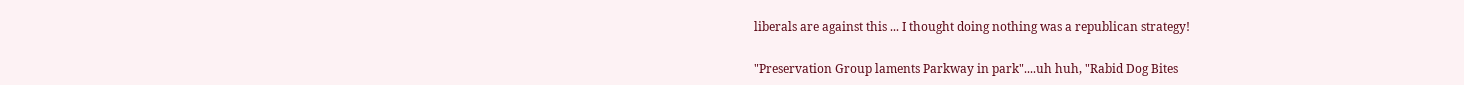liberals are against this ... I thought doing nothing was a republican strategy!

"Preservation Group laments Parkway in park"....uh huh, "Rabid Dog Bites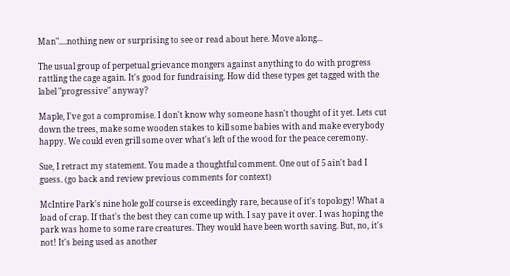Man"....nothing new or surprising to see or read about here. Move along...

The usual group of perpetual grievance mongers against anything to do with progress rattling the cage again. It's good for fundraising. How did these types get tagged with the label "progressive" anyway?

Maple, I've got a compromise. I don't know why someone hasn't thought of it yet. Lets cut down the trees, make some wooden stakes to kill some babies with and make everybody happy. We could even grill some over what's left of the wood for the peace ceremony.

Sue, I retract my statement. You made a thoughtful comment. One out of 5 ain't bad I guess. (go back and review previous comments for context)

McIntire Park's nine hole golf course is exceedingly rare, because of it's topology! What a load of crap. If that's the best they can come up with. I say pave it over. I was hoping the park was home to some rare creatures. They would have been worth saving. But, no, it's not! It's being used as another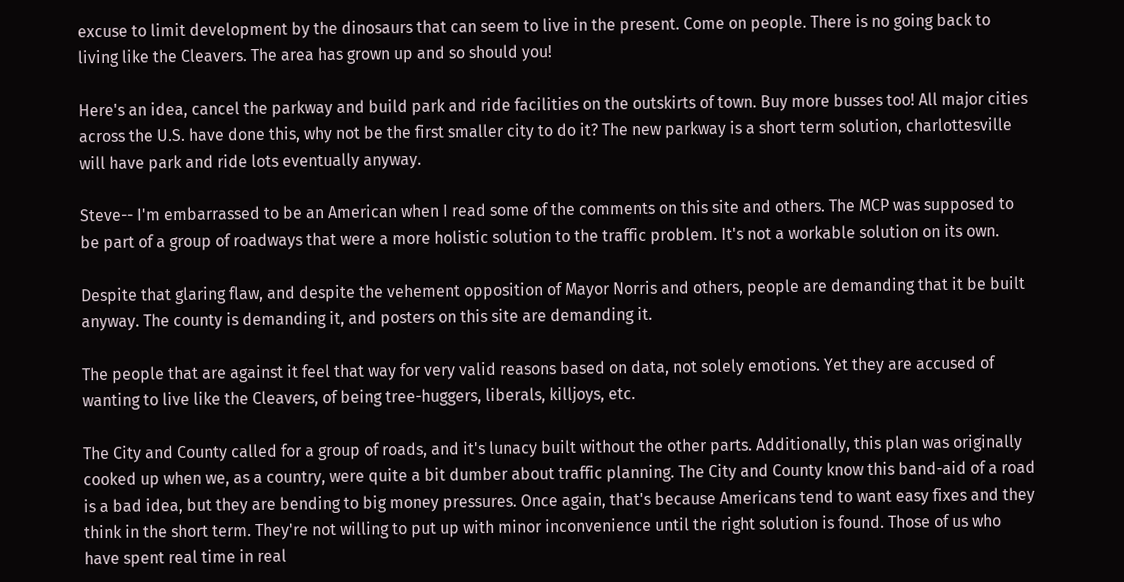excuse to limit development by the dinosaurs that can seem to live in the present. Come on people. There is no going back to living like the Cleavers. The area has grown up and so should you!

Here's an idea, cancel the parkway and build park and ride facilities on the outskirts of town. Buy more busses too! All major cities across the U.S. have done this, why not be the first smaller city to do it? The new parkway is a short term solution, charlottesville will have park and ride lots eventually anyway.

Steve-- I'm embarrassed to be an American when I read some of the comments on this site and others. The MCP was supposed to be part of a group of roadways that were a more holistic solution to the traffic problem. It's not a workable solution on its own.

Despite that glaring flaw, and despite the vehement opposition of Mayor Norris and others, people are demanding that it be built anyway. The county is demanding it, and posters on this site are demanding it.

The people that are against it feel that way for very valid reasons based on data, not solely emotions. Yet they are accused of wanting to live like the Cleavers, of being tree-huggers, liberals, killjoys, etc.

The City and County called for a group of roads, and it's lunacy built without the other parts. Additionally, this plan was originally cooked up when we, as a country, were quite a bit dumber about traffic planning. The City and County know this band-aid of a road is a bad idea, but they are bending to big money pressures. Once again, that's because Americans tend to want easy fixes and they think in the short term. They're not willing to put up with minor inconvenience until the right solution is found. Those of us who have spent real time in real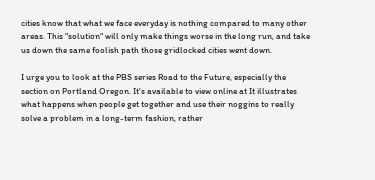cities know that what we face everyday is nothing compared to many other areas. This "solution" will only make things worse in the long run, and take us down the same foolish path those gridlocked cities went down.

I urge you to look at the PBS series Road to the Future, especially the section on Portland Oregon. It's available to view online at It illustrates what happens when people get together and use their noggins to really solve a problem in a long-term fashion, rather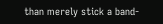than merely stick a band-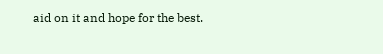aid on it and hope for the best.